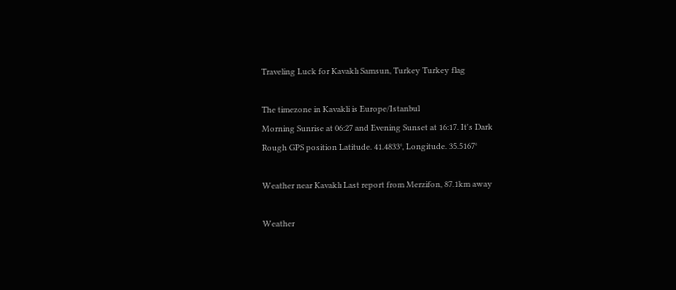Traveling Luck for Kavaklı Samsun, Turkey Turkey flag

The timezone in Kavakli is Europe/Istanbul
Morning Sunrise at 06:27 and Evening Sunset at 16:17. It's Dark
Rough GPS position Latitude. 41.4833°, Longitude. 35.5167°

Weather near Kavaklı Last report from Merzifon, 87.1km away

Weather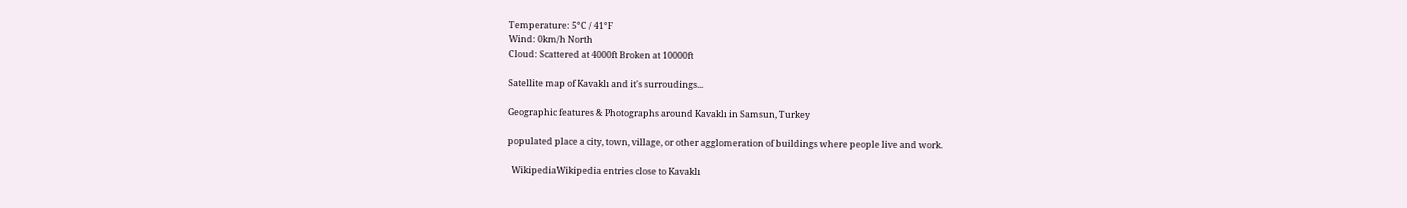Temperature: 5°C / 41°F
Wind: 0km/h North
Cloud: Scattered at 4000ft Broken at 10000ft

Satellite map of Kavaklı and it's surroudings...

Geographic features & Photographs around Kavaklı in Samsun, Turkey

populated place a city, town, village, or other agglomeration of buildings where people live and work.

  WikipediaWikipedia entries close to Kavaklı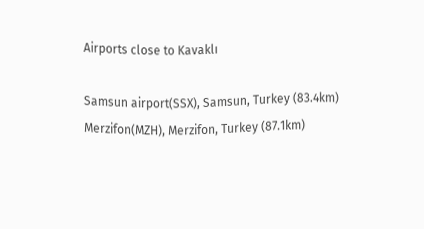Airports close to Kavaklı

Samsun airport(SSX), Samsun, Turkey (83.4km)
Merzifon(MZH), Merzifon, Turkey (87.1km)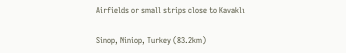Airfields or small strips close to Kavaklı

Sinop, Niniop, Turkey (83.2km)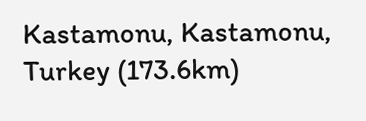Kastamonu, Kastamonu, Turkey (173.6km)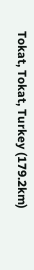Tokat, Tokat, Turkey (179.2km)